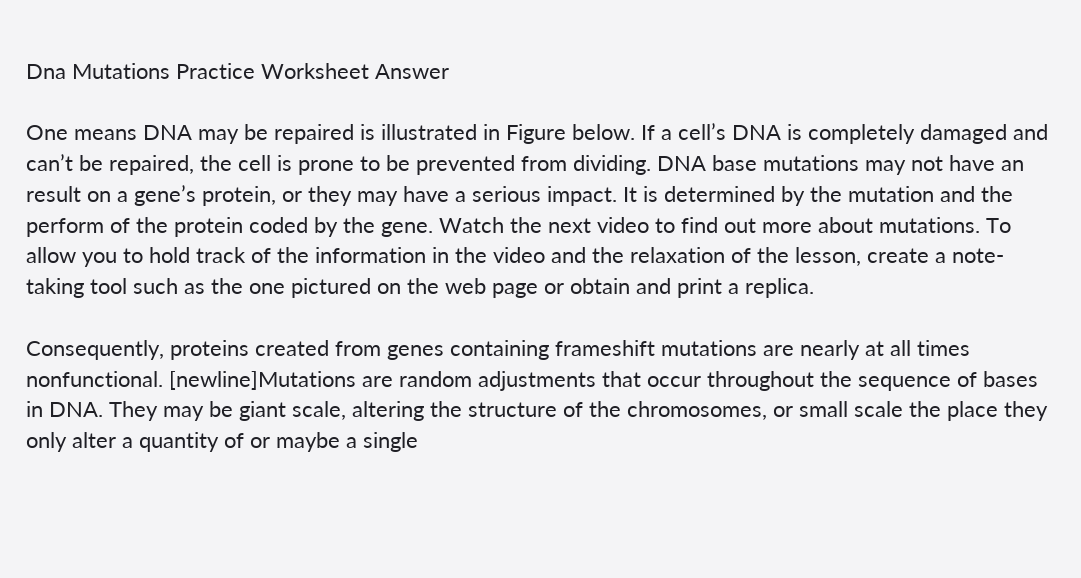Dna Mutations Practice Worksheet Answer

One means DNA may be repaired is illustrated in Figure below. If a cell’s DNA is completely damaged and can’t be repaired, the cell is prone to be prevented from dividing. DNA base mutations may not have an result on a gene’s protein, or they may have a serious impact. It is determined by the mutation and the perform of the protein coded by the gene. Watch the next video to find out more about mutations. To allow you to hold track of the information in the video and the relaxation of the lesson, create a note-taking tool such as the one pictured on the web page or obtain and print a replica.

Consequently, proteins created from genes containing frameshift mutations are nearly at all times nonfunctional. [newline]Mutations are random adjustments that occur throughout the sequence of bases in DNA. They may be giant scale, altering the structure of the chromosomes, or small scale the place they only alter a quantity of or maybe a single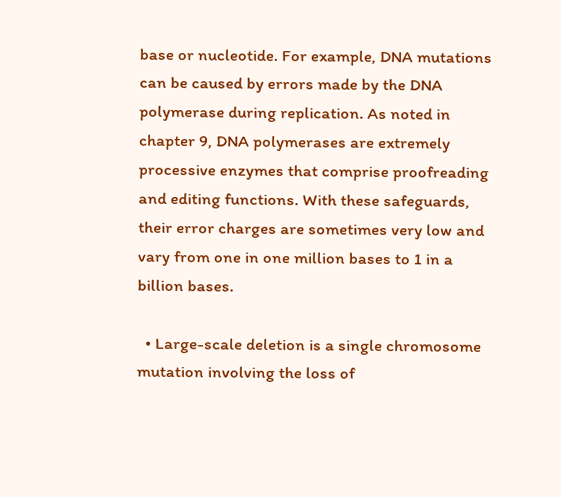base or nucleotide. For example, DNA mutations can be caused by errors made by the DNA polymerase during replication. As noted in chapter 9, DNA polymerases are extremely processive enzymes that comprise proofreading and editing functions. With these safeguards, their error charges are sometimes very low and vary from one in one million bases to 1 in a billion bases.

  • Large-scale deletion is a single chromosome mutation involving the loss of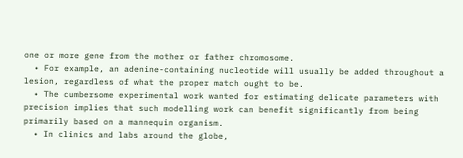one or more gene from the mother or father chromosome.
  • For example, an adenine-containing nucleotide will usually be added throughout a lesion, regardless of what the proper match ought to be.
  • The cumbersome experimental work wanted for estimating delicate parameters with precision implies that such modelling work can benefit significantly from being primarily based on a mannequin organism.
  • In clinics and labs around the globe,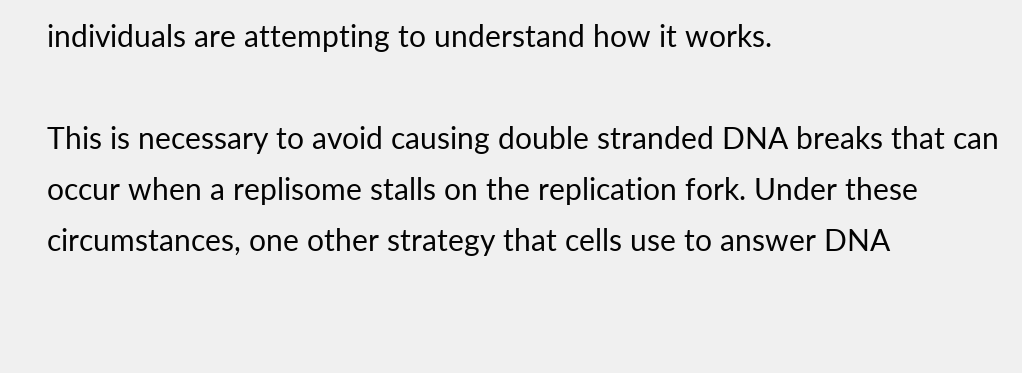individuals are attempting to understand how it works.

This is necessary to avoid causing double stranded DNA breaks that can occur when a replisome stalls on the replication fork. Under these circumstances, one other strategy that cells use to answer DNA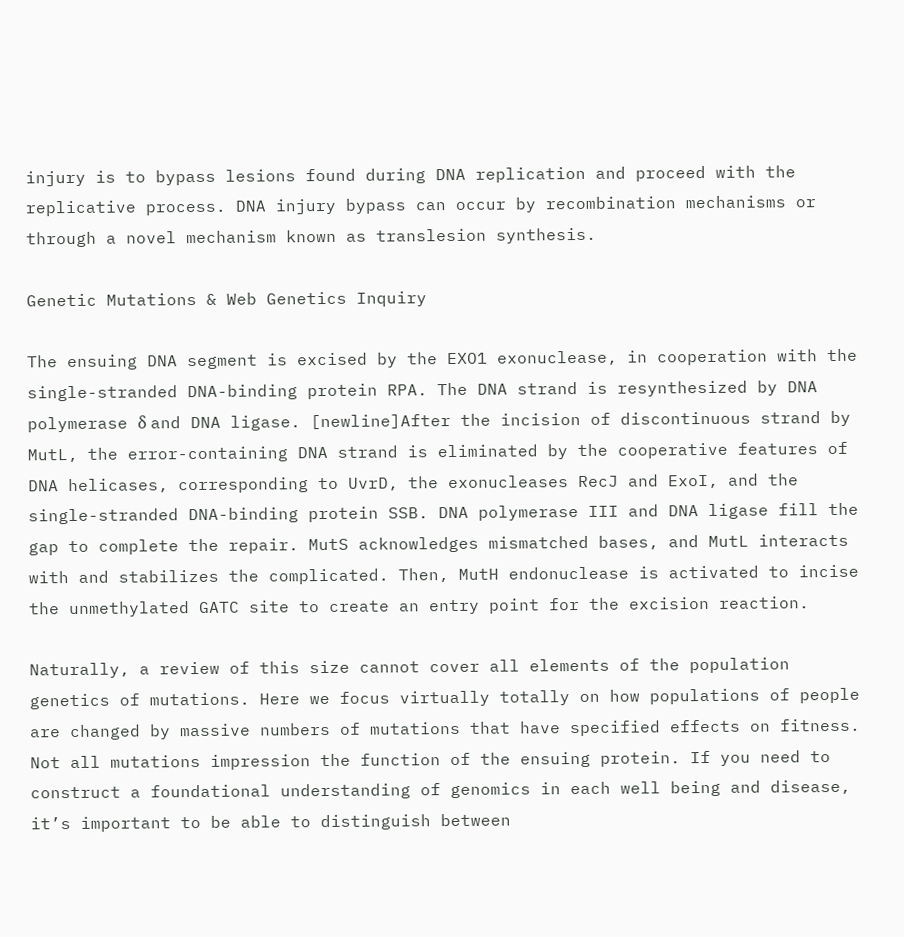injury is to bypass lesions found during DNA replication and proceed with the replicative process. DNA injury bypass can occur by recombination mechanisms or through a novel mechanism known as translesion synthesis.

Genetic Mutations & Web Genetics Inquiry

The ensuing DNA segment is excised by the EXO1 exonuclease, in cooperation with the single-stranded DNA-binding protein RPA. The DNA strand is resynthesized by DNA polymerase δ and DNA ligase. [newline]After the incision of discontinuous strand by MutL, the error-containing DNA strand is eliminated by the cooperative features of DNA helicases, corresponding to UvrD, the exonucleases RecJ and ExoI, and the single-stranded DNA-binding protein SSB. DNA polymerase III and DNA ligase fill the gap to complete the repair. MutS acknowledges mismatched bases, and MutL interacts with and stabilizes the complicated. Then, MutH endonuclease is activated to incise the unmethylated GATC site to create an entry point for the excision reaction.

Naturally, a review of this size cannot cover all elements of the population genetics of mutations. Here we focus virtually totally on how populations of people are changed by massive numbers of mutations that have specified effects on fitness. Not all mutations impression the function of the ensuing protein. If you need to construct a foundational understanding of genomics in each well being and disease, it’s important to be able to distinguish between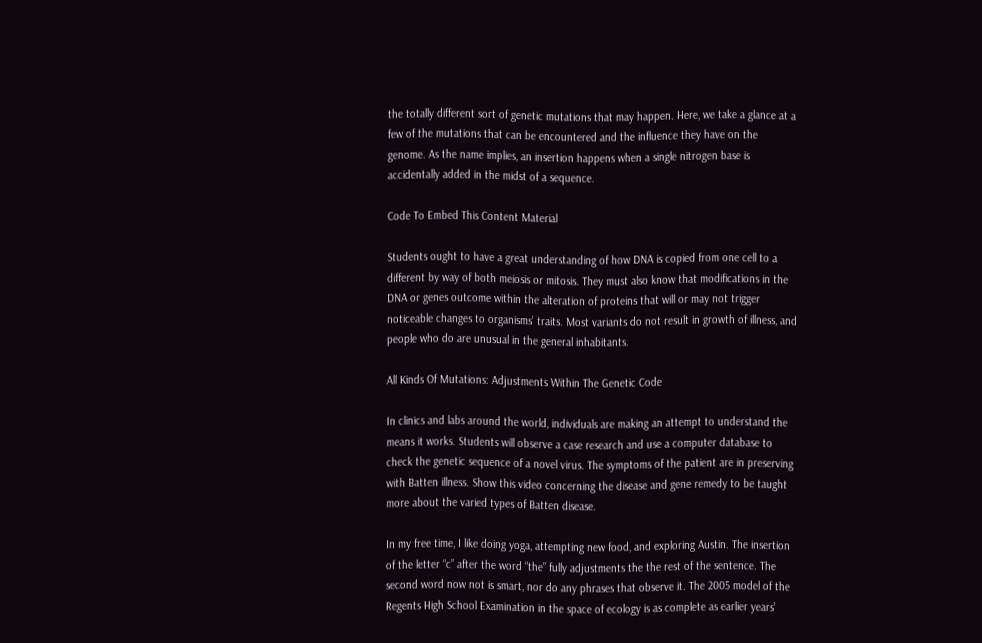the totally different sort of genetic mutations that may happen. Here, we take a glance at a few of the mutations that can be encountered and the influence they have on the genome. As the name implies, an insertion happens when a single nitrogen base is accidentally added in the midst of a sequence.

Code To Embed This Content Material

Students ought to have a great understanding of how DNA is copied from one cell to a different by way of both meiosis or mitosis. They must also know that modifications in the DNA or genes outcome within the alteration of proteins that will or may not trigger noticeable changes to organisms’ traits. Most variants do not result in growth of illness, and people who do are unusual in the general inhabitants.

All Kinds Of Mutations: Adjustments Within The Genetic Code

In clinics and labs around the world, individuals are making an attempt to understand the means it works. Students will observe a case research and use a computer database to check the genetic sequence of a novel virus. The symptoms of the patient are in preserving with Batten illness. Show this video concerning the disease and gene remedy to be taught more about the varied types of Batten disease.

In my free time, I like doing yoga, attempting new food, and exploring Austin. The insertion of the letter “c” after the word “the” fully adjustments the the rest of the sentence. The second word now not is smart, nor do any phrases that observe it. The 2005 model of the Regents High School Examination in the space of ecology is as complete as earlier years’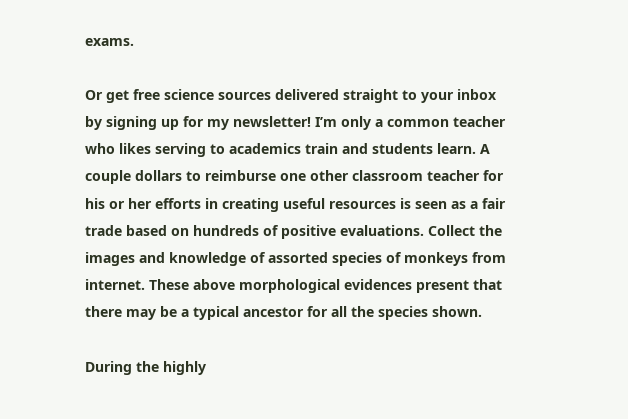exams.

Or get free science sources delivered straight to your inbox by signing up for my newsletter! I’m only a common teacher who likes serving to academics train and students learn. A couple dollars to reimburse one other classroom teacher for his or her efforts in creating useful resources is seen as a fair trade based on hundreds of positive evaluations. Collect the images and knowledge of assorted species of monkeys from internet. These above morphological evidences present that there may be a typical ancestor for all the species shown.

During the highly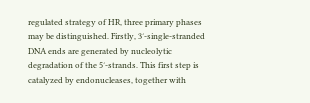regulated strategy of HR, three primary phases may be distinguished. Firstly, 3′-single-stranded DNA ends are generated by nucleolytic degradation of the 5′-strands. This first step is catalyzed by endonucleases, together with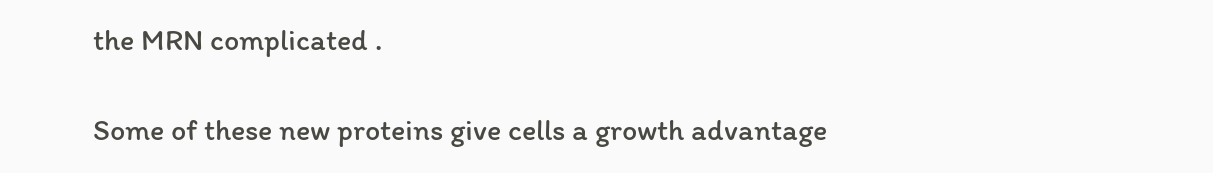the MRN complicated .

Some of these new proteins give cells a growth advantage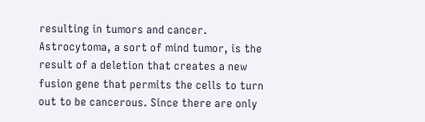resulting in tumors and cancer. Astrocytoma, a sort of mind tumor, is the result of a deletion that creates a new fusion gene that permits the cells to turn out to be cancerous. Since there are only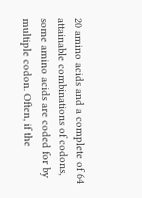20 amino acids and a complete of 64 attainable combinations of codons, some amino acids are coded for by multiple codon. Often, if the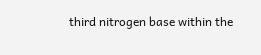third nitrogen base within the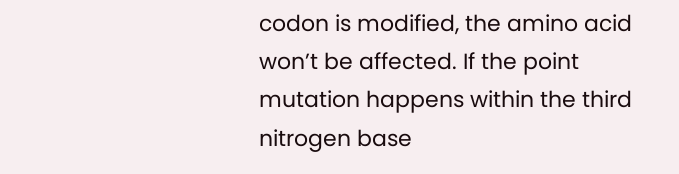codon is modified, the amino acid won’t be affected. If the point mutation happens within the third nitrogen base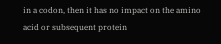in a codon, then it has no impact on the amino acid or subsequent protein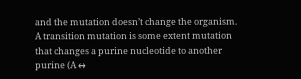and the mutation doesn’t change the organism. A transition mutation is some extent mutation that changes a purine nucleotide to another purine (A ↔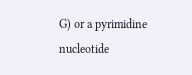G) or a pyrimidine nucleotide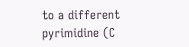to a different pyrimidine (C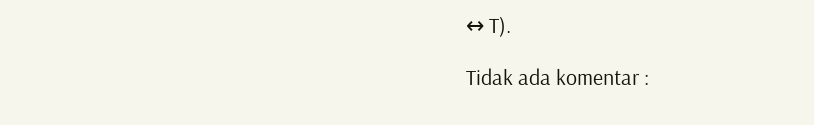↔ T).

Tidak ada komentar :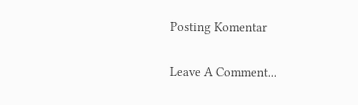Posting Komentar

Leave A Comment...